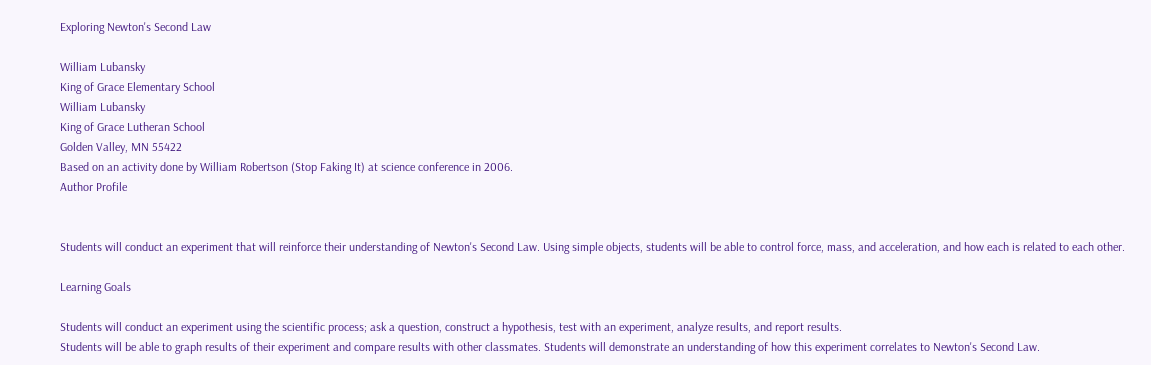Exploring Newton's Second Law

William Lubansky
King of Grace Elementary School
William Lubansky
King of Grace Lutheran School
Golden Valley, MN 55422
Based on an activity done by William Robertson (Stop Faking It) at science conference in 2006.
Author Profile


Students will conduct an experiment that will reinforce their understanding of Newton's Second Law. Using simple objects, students will be able to control force, mass, and acceleration, and how each is related to each other.

Learning Goals

Students will conduct an experiment using the scientific process; ask a question, construct a hypothesis, test with an experiment, analyze results, and report results.
Students will be able to graph results of their experiment and compare results with other classmates. Students will demonstrate an understanding of how this experiment correlates to Newton's Second Law.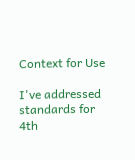Context for Use

I've addressed standards for 4th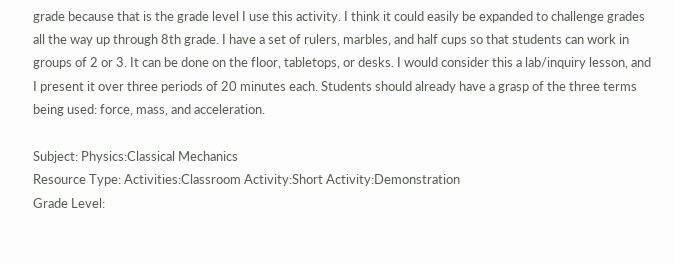grade because that is the grade level I use this activity. I think it could easily be expanded to challenge grades all the way up through 8th grade. I have a set of rulers, marbles, and half cups so that students can work in groups of 2 or 3. It can be done on the floor, tabletops, or desks. I would consider this a lab/inquiry lesson, and I present it over three periods of 20 minutes each. Students should already have a grasp of the three terms being used: force, mass, and acceleration.

Subject: Physics:Classical Mechanics
Resource Type: Activities:Classroom Activity:Short Activity:Demonstration
Grade Level: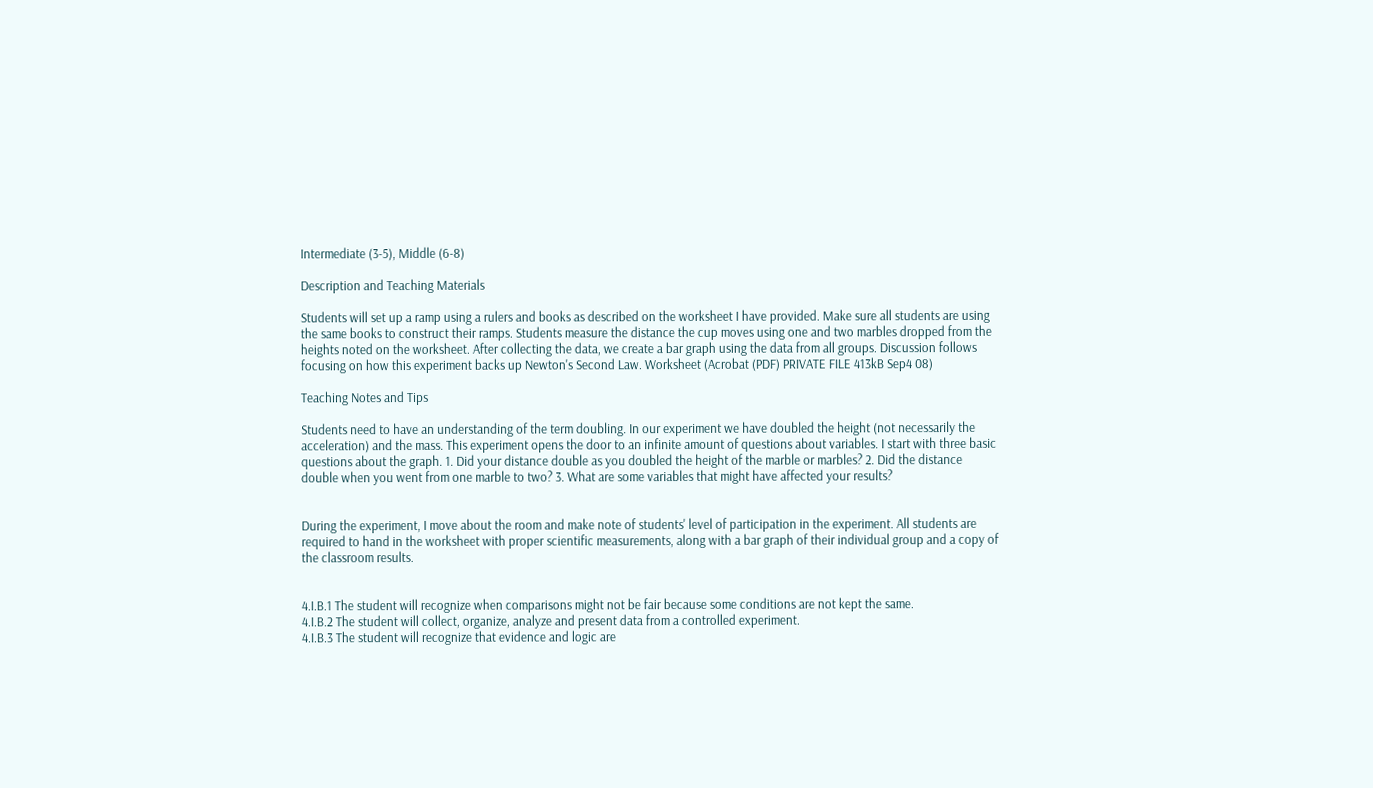Intermediate (3-5), Middle (6-8)

Description and Teaching Materials

Students will set up a ramp using a rulers and books as described on the worksheet I have provided. Make sure all students are using the same books to construct their ramps. Students measure the distance the cup moves using one and two marbles dropped from the heights noted on the worksheet. After collecting the data, we create a bar graph using the data from all groups. Discussion follows focusing on how this experiment backs up Newton's Second Law. Worksheet (Acrobat (PDF) PRIVATE FILE 413kB Sep4 08)

Teaching Notes and Tips

Students need to have an understanding of the term doubling. In our experiment we have doubled the height (not necessarily the acceleration) and the mass. This experiment opens the door to an infinite amount of questions about variables. I start with three basic questions about the graph. 1. Did your distance double as you doubled the height of the marble or marbles? 2. Did the distance double when you went from one marble to two? 3. What are some variables that might have affected your results?


During the experiment, I move about the room and make note of students' level of participation in the experiment. All students are required to hand in the worksheet with proper scientific measurements, along with a bar graph of their individual group and a copy of the classroom results.


4.I.B.1 The student will recognize when comparisons might not be fair because some conditions are not kept the same.
4.I.B.2 The student will collect, organize, analyze and present data from a controlled experiment.
4.I.B.3 The student will recognize that evidence and logic are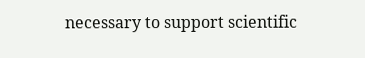necessary to support scientific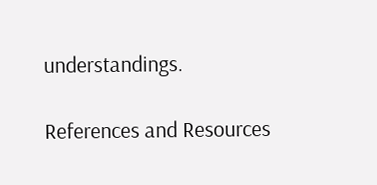understandings.

References and Resources